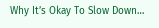Why It’s Okay To Slow Down…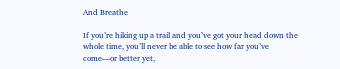And Breathe

If you’re hiking up a trail and you’ve got your head down the whole time, you’ll never be able to see how far you’ve come—or better yet,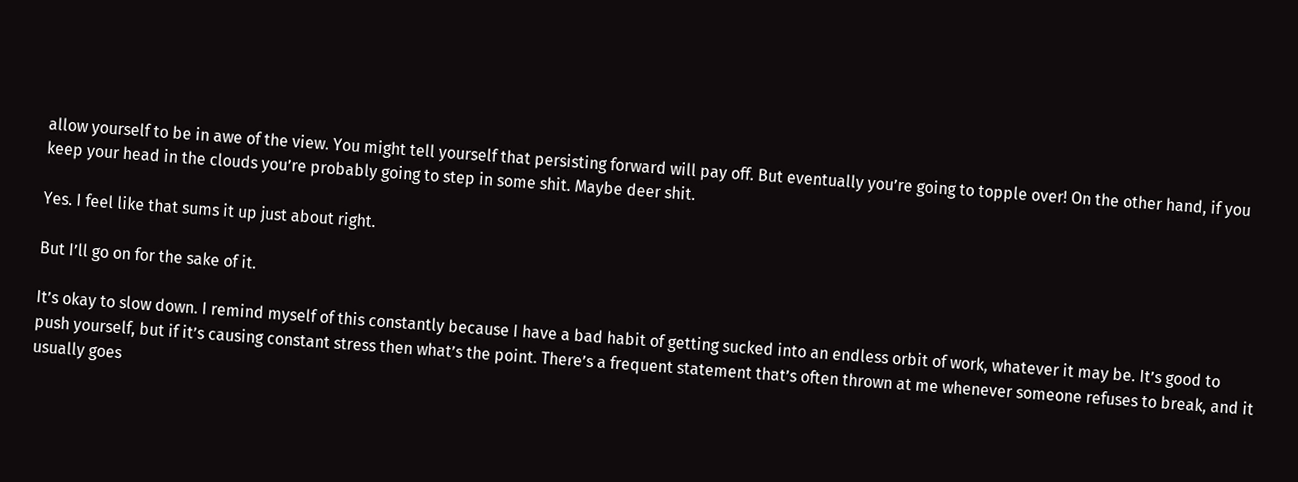allow yourself to be in awe of the view. You might tell yourself that persisting forward will pay off. But eventually you’re going to topple over! On the other hand, if you keep your head in the clouds you’re probably going to step in some shit. Maybe deer shit.

Yes. I feel like that sums it up just about right.

But I’ll go on for the sake of it.

It’s okay to slow down. I remind myself of this constantly because I have a bad habit of getting sucked into an endless orbit of work, whatever it may be. It’s good to push yourself, but if it’s causing constant stress then what’s the point. There’s a frequent statement that’s often thrown at me whenever someone refuses to break, and it usually goes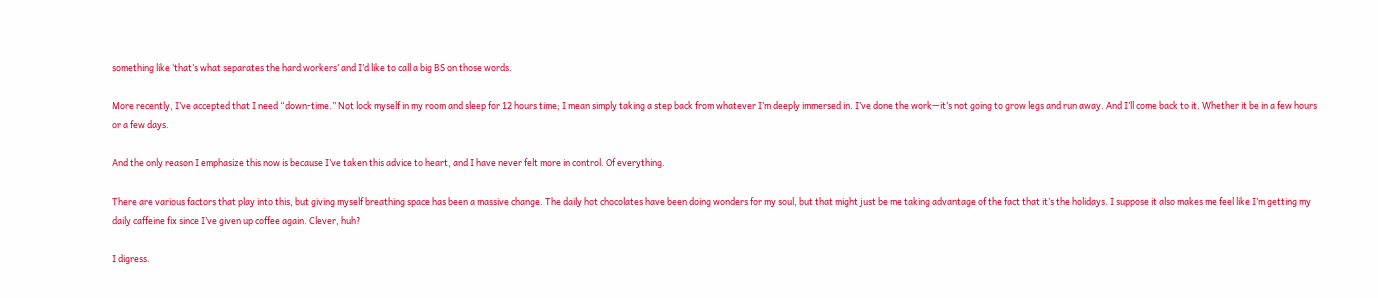something like ‘that’s what separates the hard workers’ and I’d like to call a big BS on those words.

More recently, I’ve accepted that I need “down-time.” Not lock myself in my room and sleep for 12 hours time; I mean simply taking a step back from whatever I’m deeply immersed in. I’ve done the work—it’s not going to grow legs and run away. And I’ll come back to it. Whether it be in a few hours or a few days.

And the only reason I emphasize this now is because I’ve taken this advice to heart, and I have never felt more in control. Of everything.

There are various factors that play into this, but giving myself breathing space has been a massive change. The daily hot chocolates have been doing wonders for my soul, but that might just be me taking advantage of the fact that it’s the holidays. I suppose it also makes me feel like I’m getting my daily caffeine fix since I’ve given up coffee again. Clever, huh?

I digress.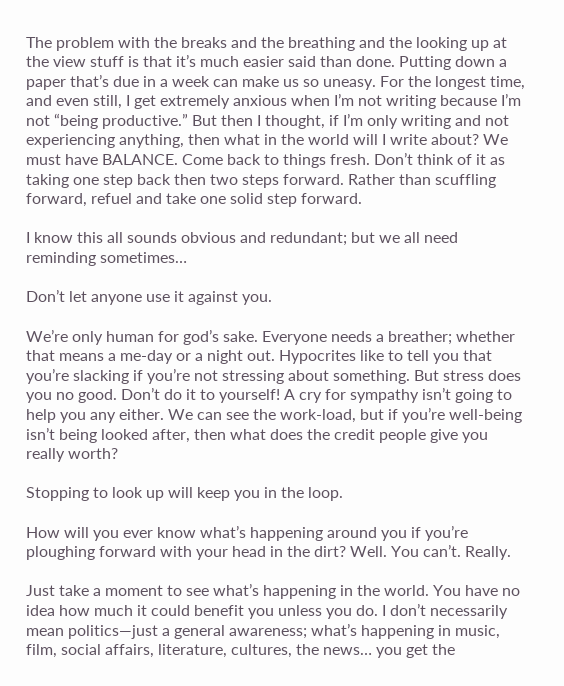The problem with the breaks and the breathing and the looking up at the view stuff is that it’s much easier said than done. Putting down a paper that’s due in a week can make us so uneasy. For the longest time, and even still, I get extremely anxious when I’m not writing because I’m not “being productive.” But then I thought, if I’m only writing and not experiencing anything, then what in the world will I write about? We must have BALANCE. Come back to things fresh. Don’t think of it as taking one step back then two steps forward. Rather than scuffling forward, refuel and take one solid step forward.

I know this all sounds obvious and redundant; but we all need reminding sometimes…

Don’t let anyone use it against you.

We’re only human for god’s sake. Everyone needs a breather; whether that means a me-day or a night out. Hypocrites like to tell you that you’re slacking if you’re not stressing about something. But stress does you no good. Don’t do it to yourself! A cry for sympathy isn’t going to help you any either. We can see the work-load, but if you’re well-being isn’t being looked after, then what does the credit people give you really worth?

Stopping to look up will keep you in the loop.

How will you ever know what’s happening around you if you’re ploughing forward with your head in the dirt? Well. You can’t. Really.

Just take a moment to see what’s happening in the world. You have no idea how much it could benefit you unless you do. I don’t necessarily mean politics—just a general awareness; what’s happening in music, film, social affairs, literature, cultures, the news… you get the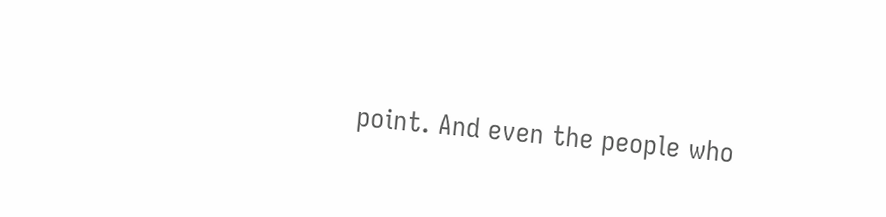point. And even the people who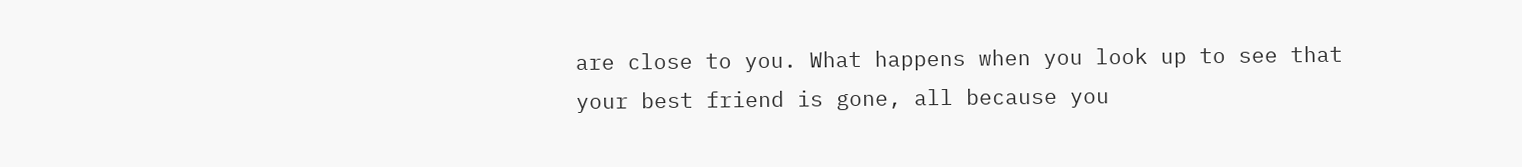are close to you. What happens when you look up to see that your best friend is gone, all because you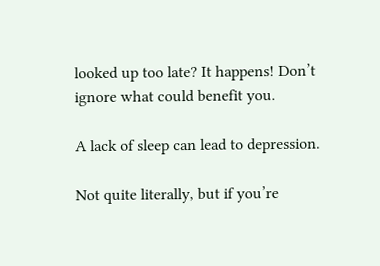looked up too late? It happens! Don’t ignore what could benefit you.

A lack of sleep can lead to depression.

Not quite literally, but if you’re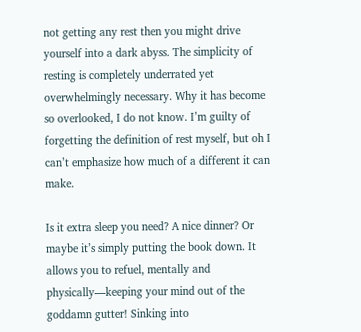not getting any rest then you might drive yourself into a dark abyss. The simplicity of resting is completely underrated yet overwhelmingly necessary. Why it has become so overlooked, I do not know. I’m guilty of forgetting the definition of rest myself, but oh I can’t emphasize how much of a different it can make.

Is it extra sleep you need? A nice dinner? Or maybe it’s simply putting the book down. It allows you to refuel, mentally and physically—keeping your mind out of the goddamn gutter! Sinking into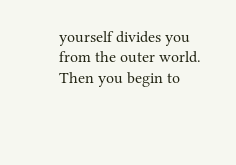yourself divides you from the outer world. Then you begin to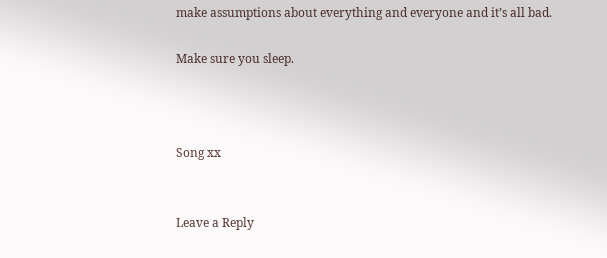make assumptions about everything and everyone and it’s all bad.

Make sure you sleep.



Song xx


Leave a Reply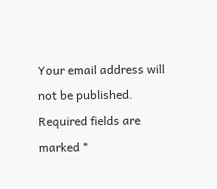Your email address will not be published. Required fields are marked *